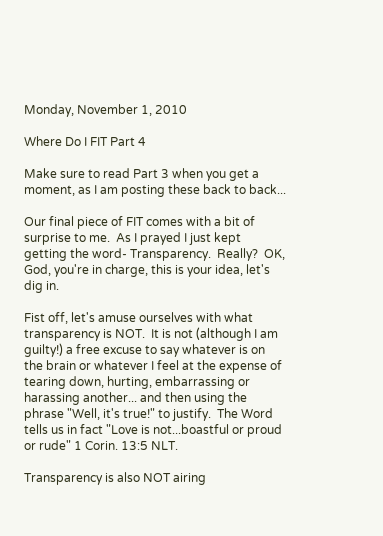Monday, November 1, 2010

Where Do I FIT Part 4

Make sure to read Part 3 when you get a moment, as I am posting these back to back...

Our final piece of FIT comes with a bit of surprise to me.  As I prayed I just kept getting the word- Transparency.  Really?  OK, God, you're in charge, this is your idea, let's dig in.

Fist off, let's amuse ourselves with what transparency is NOT.  It is not (although I am guilty!) a free excuse to say whatever is on the brain or whatever I feel at the expense of tearing down, hurting, embarrassing or harassing another... and then using the phrase "Well, it's true!" to justify.  The Word tells us in fact "Love is not...boastful or proud or rude" 1 Corin. 13:5 NLT.

Transparency is also NOT airing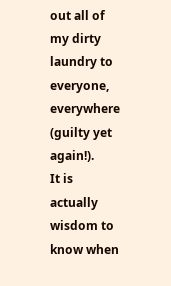out all of my dirty laundry to everyone, everywhere (guilty yet again!).
It is actually wisdom to know when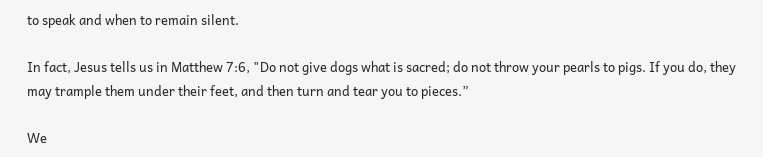to speak and when to remain silent.

In fact, Jesus tells us in Matthew 7:6, "Do not give dogs what is sacred; do not throw your pearls to pigs. If you do, they may trample them under their feet, and then turn and tear you to pieces.”

We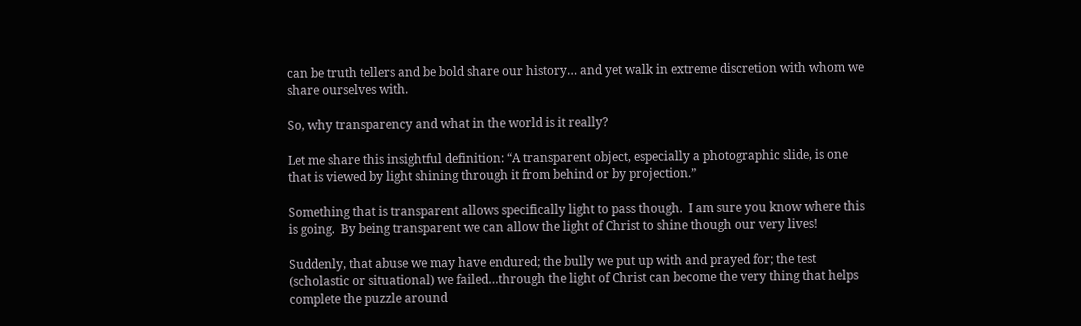can be truth tellers and be bold share our history… and yet walk in extreme discretion with whom we share ourselves with.

So, why transparency and what in the world is it really?

Let me share this insightful definition: “A transparent object, especially a photographic slide, is one that is viewed by light shining through it from behind or by projection.”

Something that is transparent allows specifically light to pass though.  I am sure you know where this is going.  By being transparent we can allow the light of Christ to shine though our very lives!

Suddenly, that abuse we may have endured; the bully we put up with and prayed for; the test (scholastic or situational) we failed…through the light of Christ can become the very thing that helps complete the puzzle around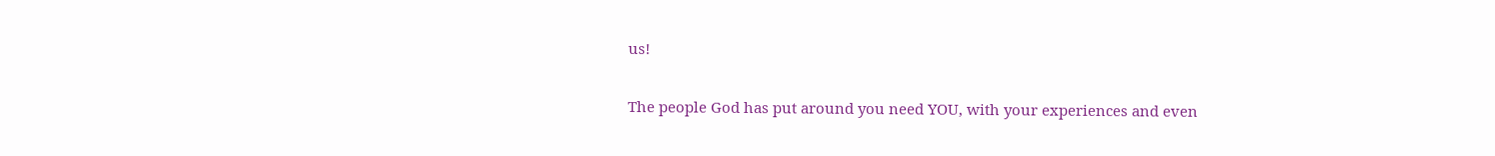us!

The people God has put around you need YOU, with your experiences and even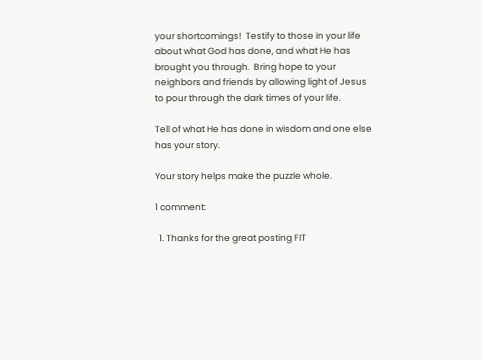your shortcomings!  Testify to those in your life about what God has done, and what He has brought you through.  Bring hope to your neighbors and friends by allowing light of Jesus to pour through the dark times of your life.

Tell of what He has done in wisdom and one else has your story.

Your story helps make the puzzle whole.

1 comment:

  1. Thanks for the great posting FIT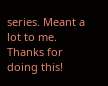series. Meant a lot to me. Thanks for doing this!